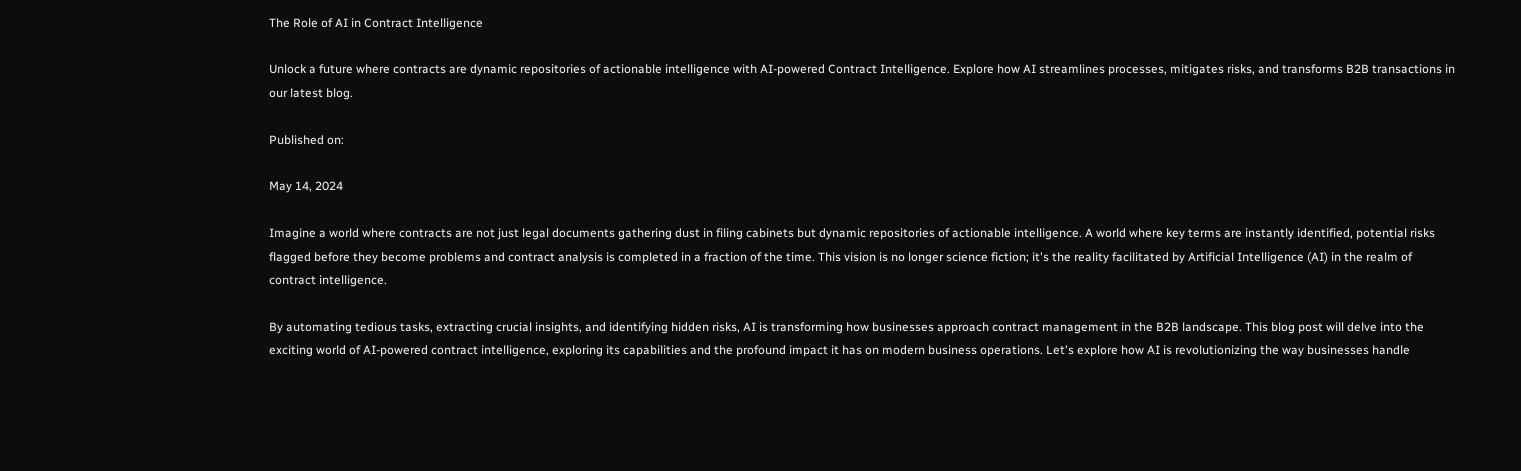The Role of AI in Contract Intelligence

Unlock a future where contracts are dynamic repositories of actionable intelligence with AI-powered Contract Intelligence. Explore how AI streamlines processes, mitigates risks, and transforms B2B transactions in our latest blog.

Published on:

May 14, 2024

Imagine a world where contracts are not just legal documents gathering dust in filing cabinets but dynamic repositories of actionable intelligence. A world where key terms are instantly identified, potential risks flagged before they become problems and contract analysis is completed in a fraction of the time. This vision is no longer science fiction; it's the reality facilitated by Artificial Intelligence (AI) in the realm of contract intelligence.

By automating tedious tasks, extracting crucial insights, and identifying hidden risks, AI is transforming how businesses approach contract management in the B2B landscape. This blog post will delve into the exciting world of AI-powered contract intelligence, exploring its capabilities and the profound impact it has on modern business operations. Let's explore how AI is revolutionizing the way businesses handle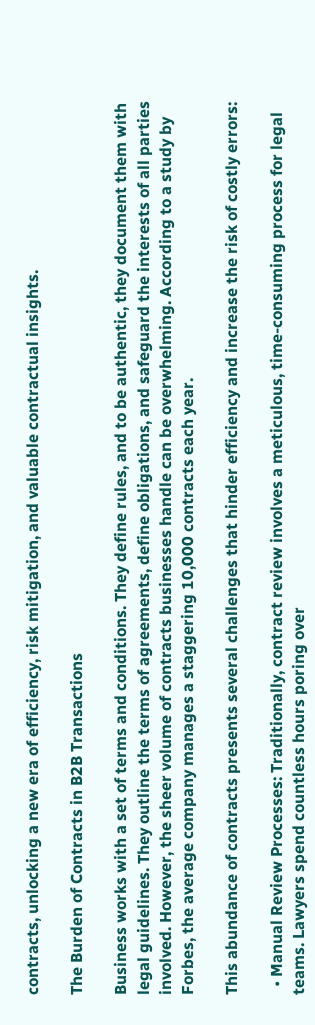contracts, unlocking a new era of efficiency, risk mitigation, and valuable contractual insights.

The Burden of Contracts in B2B Transactions

Business works with a set of terms and conditions. They define rules, and to be authentic, they document them with legal guidelines. They outline the terms of agreements, define obligations, and safeguard the interests of all parties involved. However, the sheer volume of contracts businesses handle can be overwhelming. According to a study by Forbes, the average company manages a staggering 10,000 contracts each year.

This abundance of contracts presents several challenges that hinder efficiency and increase the risk of costly errors:

  • Manual Review Processes: Traditionally, contract review involves a meticulous, time-consuming process for legal teams. Lawyers spend countless hours poring over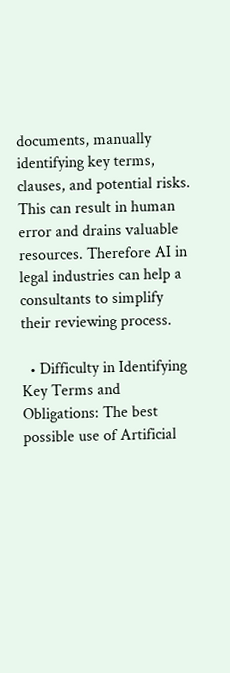documents, manually identifying key terms, clauses, and potential risks. This can result in human error and drains valuable resources. Therefore AI in legal industries can help a consultants to simplify their reviewing process.

  • Difficulty in Identifying Key Terms and Obligations: The best possible use of Artificial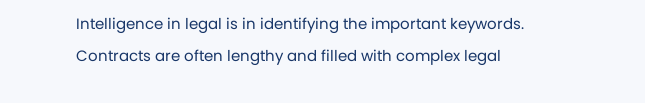Intelligence in legal is in identifying the important keywords. Contracts are often lengthy and filled with complex legal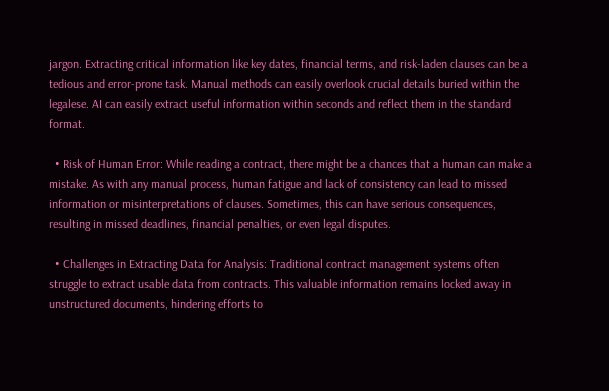jargon. Extracting critical information like key dates, financial terms, and risk-laden clauses can be a tedious and error-prone task. Manual methods can easily overlook crucial details buried within the legalese. AI can easily extract useful information within seconds and reflect them in the standard format.

  • Risk of Human Error: While reading a contract, there might be a chances that a human can make a mistake. As with any manual process, human fatigue and lack of consistency can lead to missed information or misinterpretations of clauses. Sometimes, this can have serious consequences, resulting in missed deadlines, financial penalties, or even legal disputes.

  • Challenges in Extracting Data for Analysis: Traditional contract management systems often struggle to extract usable data from contracts. This valuable information remains locked away in unstructured documents, hindering efforts to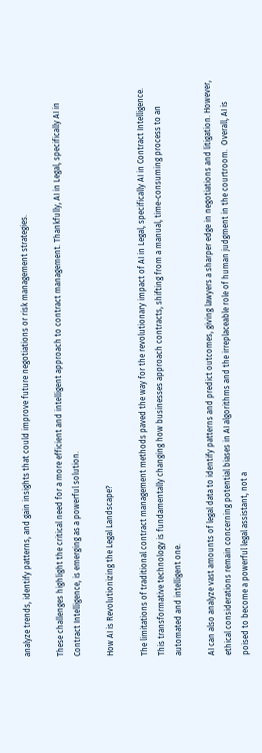analyze trends, identify patterns, and gain insights that could improve future negotiations or risk management strategies.

These challenges highlight the critical need for a more efficient and intelligent approach to contract management. Thankfully, AI in Legal, specifically AI in Contract Intelligence, is emerging as a powerful solution.

How AI is Revolutionizing the Legal Landscape?

The limitations of traditional contract management methods paved the way for the revolutionary impact of AI in Legal, specifically AI in Contract Intelligence. This transformative technology is fundamentally changing how businesses approach contracts, shifting from a manual, time-consuming process to an automated and intelligent one.

AI can also analyze vast amounts of legal data to identify patterns and predict outcomes, giving lawyers a sharper edge in negotiations and litigation. However, ethical considerations remain concerning potential biases in AI algorithms and the irreplaceable role of human judgment in the courtroom.  Overall, AI is poised to become a powerful legal assistant, not a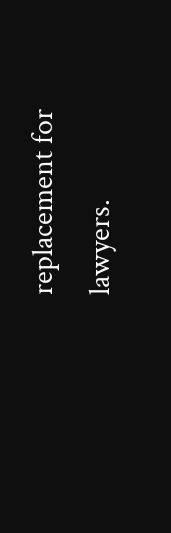replacement for lawyers.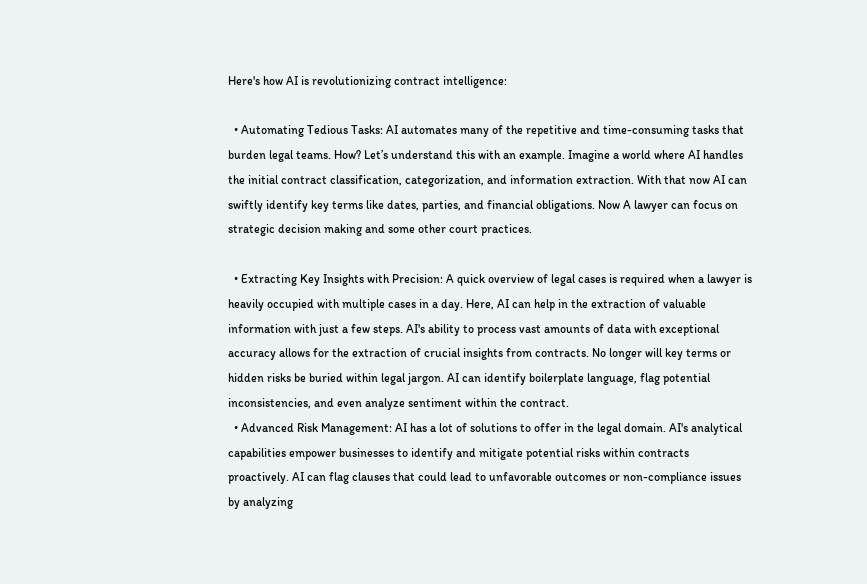Here's how AI is revolutionizing contract intelligence:

  • Automating Tedious Tasks: AI automates many of the repetitive and time-consuming tasks that burden legal teams. How? Let’s understand this with an example. Imagine a world where AI handles the initial contract classification, categorization, and information extraction. With that now AI can swiftly identify key terms like dates, parties, and financial obligations. Now A lawyer can focus on strategic decision making and some other court practices.

  • Extracting Key Insights with Precision: A quick overview of legal cases is required when a lawyer is heavily occupied with multiple cases in a day. Here, AI can help in the extraction of valuable information with just a few steps. AI's ability to process vast amounts of data with exceptional accuracy allows for the extraction of crucial insights from contracts. No longer will key terms or hidden risks be buried within legal jargon. AI can identify boilerplate language, flag potential inconsistencies, and even analyze sentiment within the contract.
  • Advanced Risk Management: AI has a lot of solutions to offer in the legal domain. AI's analytical capabilities empower businesses to identify and mitigate potential risks within contracts proactively. AI can flag clauses that could lead to unfavorable outcomes or non-compliance issues by analyzing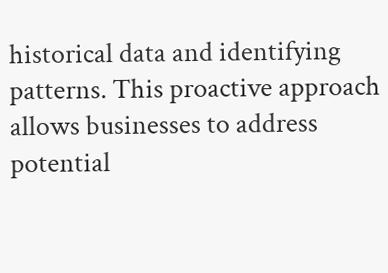historical data and identifying patterns. This proactive approach allows businesses to address potential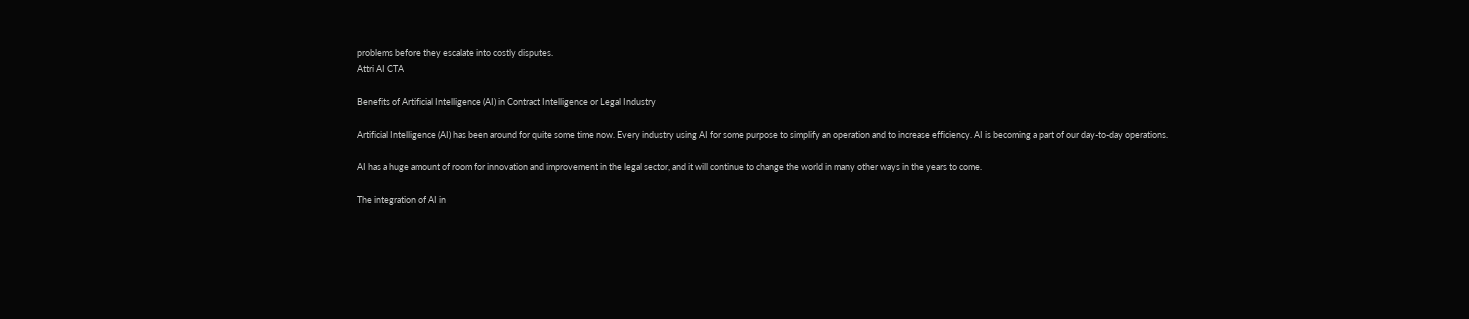problems before they escalate into costly disputes.
Attri AI CTA

Benefits of Artificial Intelligence (AI) in Contract Intelligence or Legal Industry

Artificial Intelligence (AI) has been around for quite some time now. Every industry using AI for some purpose to simplify an operation and to increase efficiency. AI is becoming a part of our day-to-day operations.

AI has a huge amount of room for innovation and improvement in the legal sector, and it will continue to change the world in many other ways in the years to come.

The integration of AI in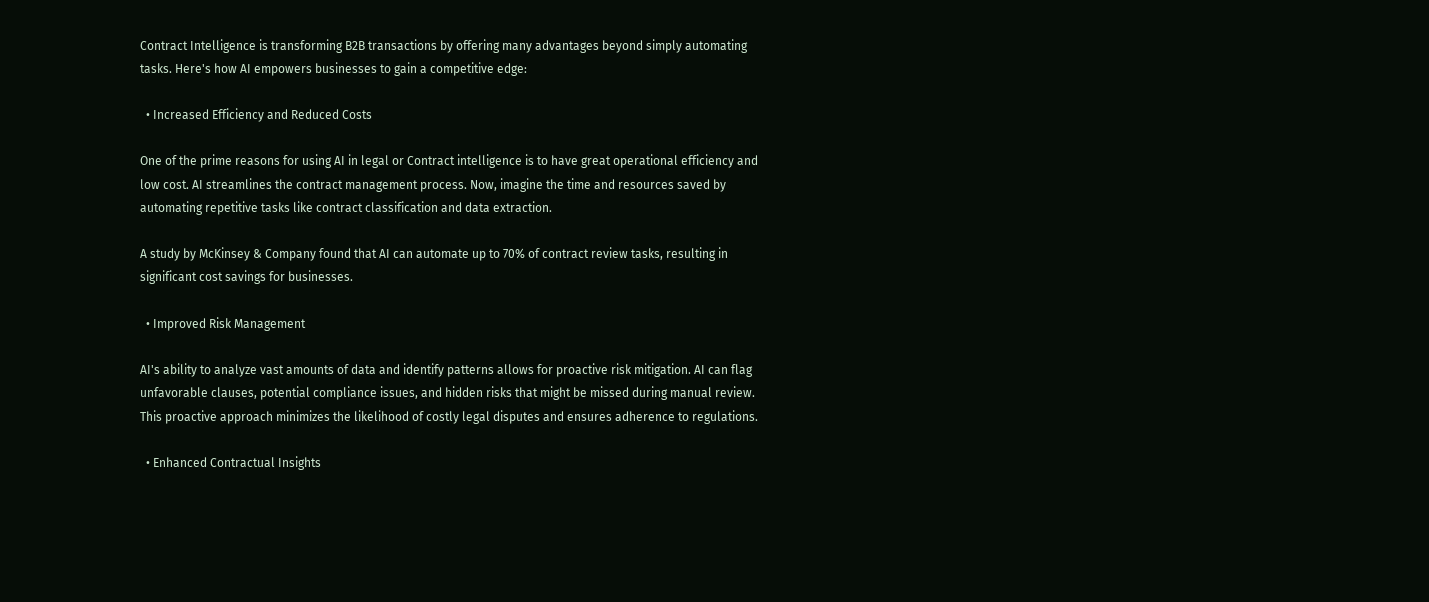Contract Intelligence is transforming B2B transactions by offering many advantages beyond simply automating tasks. Here's how AI empowers businesses to gain a competitive edge:

  • Increased Efficiency and Reduced Costs

One of the prime reasons for using AI in legal or Contract intelligence is to have great operational efficiency and low cost. AI streamlines the contract management process. Now, imagine the time and resources saved by automating repetitive tasks like contract classification and data extraction.

A study by McKinsey & Company found that AI can automate up to 70% of contract review tasks, resulting in significant cost savings for businesses.

  • Improved Risk Management

AI's ability to analyze vast amounts of data and identify patterns allows for proactive risk mitigation. AI can flag unfavorable clauses, potential compliance issues, and hidden risks that might be missed during manual review. This proactive approach minimizes the likelihood of costly legal disputes and ensures adherence to regulations.

  • Enhanced Contractual Insights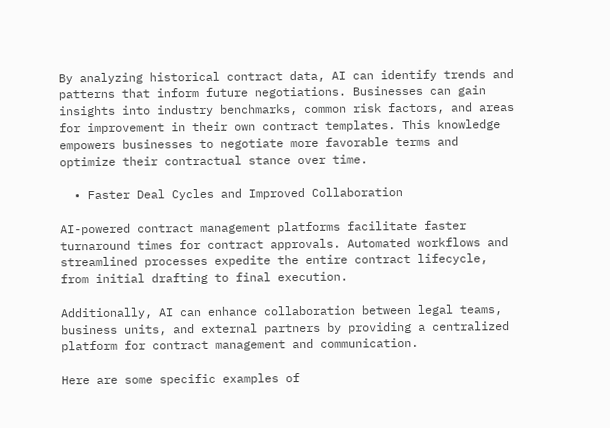By analyzing historical contract data, AI can identify trends and patterns that inform future negotiations. Businesses can gain insights into industry benchmarks, common risk factors, and areas for improvement in their own contract templates. This knowledge empowers businesses to negotiate more favorable terms and optimize their contractual stance over time.

  • Faster Deal Cycles and Improved Collaboration

AI-powered contract management platforms facilitate faster turnaround times for contract approvals. Automated workflows and streamlined processes expedite the entire contract lifecycle, from initial drafting to final execution.

Additionally, AI can enhance collaboration between legal teams, business units, and external partners by providing a centralized platform for contract management and communication.

Here are some specific examples of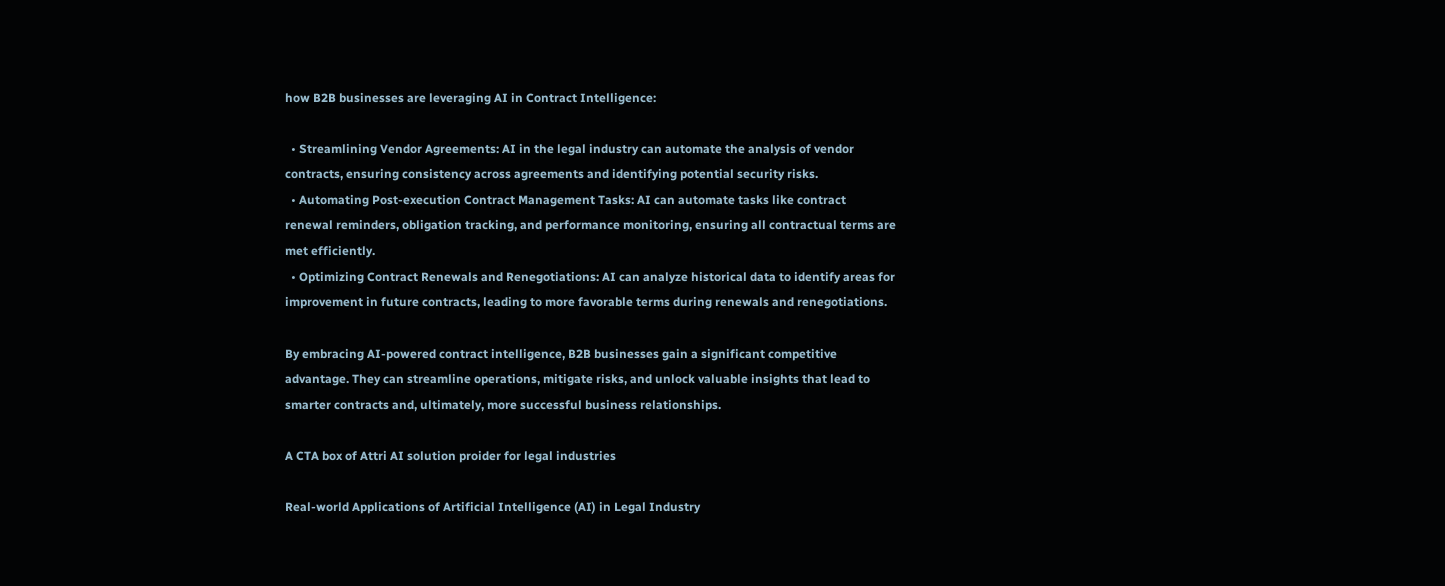how B2B businesses are leveraging AI in Contract Intelligence:

  • Streamlining Vendor Agreements: AI in the legal industry can automate the analysis of vendor contracts, ensuring consistency across agreements and identifying potential security risks.
  • Automating Post-execution Contract Management Tasks: AI can automate tasks like contract renewal reminders, obligation tracking, and performance monitoring, ensuring all contractual terms are met efficiently.
  • Optimizing Contract Renewals and Renegotiations: AI can analyze historical data to identify areas for improvement in future contracts, leading to more favorable terms during renewals and renegotiations.

By embracing AI-powered contract intelligence, B2B businesses gain a significant competitive advantage. They can streamline operations, mitigate risks, and unlock valuable insights that lead to smarter contracts and, ultimately, more successful business relationships.

A CTA box of Attri AI solution proider for legal industries

Real-world Applications of Artificial Intelligence (AI) in Legal Industry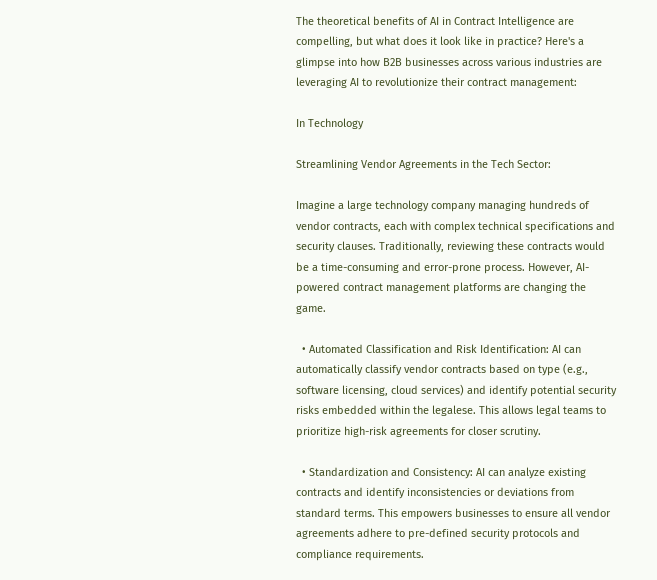The theoretical benefits of AI in Contract Intelligence are compelling, but what does it look like in practice? Here's a glimpse into how B2B businesses across various industries are leveraging AI to revolutionize their contract management:

In Technology

Streamlining Vendor Agreements in the Tech Sector:

Imagine a large technology company managing hundreds of vendor contracts, each with complex technical specifications and security clauses. Traditionally, reviewing these contracts would be a time-consuming and error-prone process. However, AI-powered contract management platforms are changing the game.

  • Automated Classification and Risk Identification: AI can automatically classify vendor contracts based on type (e.g., software licensing, cloud services) and identify potential security risks embedded within the legalese. This allows legal teams to prioritize high-risk agreements for closer scrutiny.

  • Standardization and Consistency: AI can analyze existing contracts and identify inconsistencies or deviations from standard terms. This empowers businesses to ensure all vendor agreements adhere to pre-defined security protocols and compliance requirements.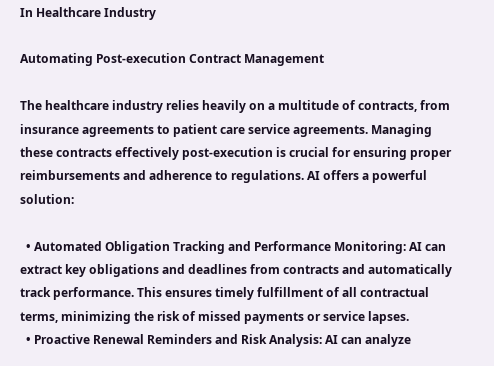In Healthcare Industry

Automating Post-execution Contract Management

The healthcare industry relies heavily on a multitude of contracts, from insurance agreements to patient care service agreements. Managing these contracts effectively post-execution is crucial for ensuring proper reimbursements and adherence to regulations. AI offers a powerful solution:

  • Automated Obligation Tracking and Performance Monitoring: AI can extract key obligations and deadlines from contracts and automatically track performance. This ensures timely fulfillment of all contractual terms, minimizing the risk of missed payments or service lapses.
  • Proactive Renewal Reminders and Risk Analysis: AI can analyze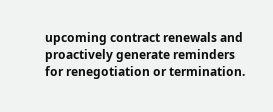upcoming contract renewals and proactively generate reminders for renegotiation or termination.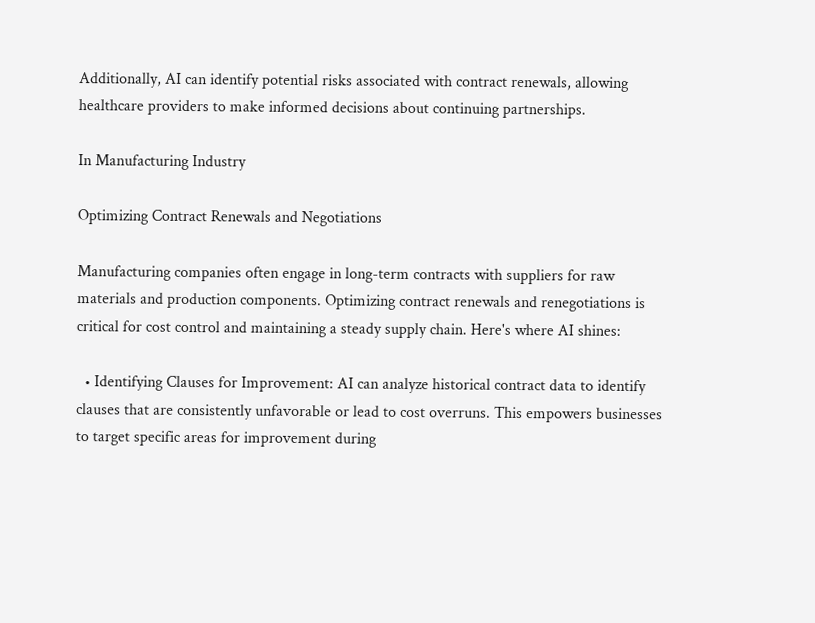Additionally, AI can identify potential risks associated with contract renewals, allowing healthcare providers to make informed decisions about continuing partnerships.

In Manufacturing Industry

Optimizing Contract Renewals and Negotiations

Manufacturing companies often engage in long-term contracts with suppliers for raw materials and production components. Optimizing contract renewals and renegotiations is critical for cost control and maintaining a steady supply chain. Here's where AI shines:

  • Identifying Clauses for Improvement: AI can analyze historical contract data to identify clauses that are consistently unfavorable or lead to cost overruns. This empowers businesses to target specific areas for improvement during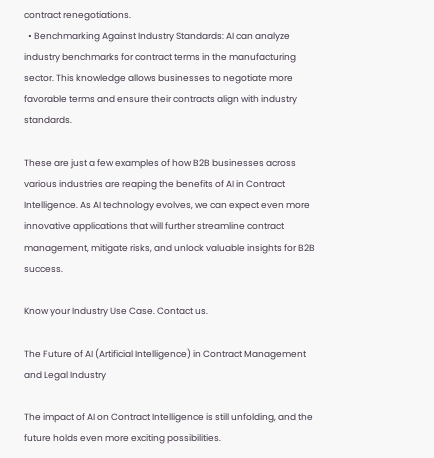contract renegotiations.
  • Benchmarking Against Industry Standards: AI can analyze industry benchmarks for contract terms in the manufacturing sector. This knowledge allows businesses to negotiate more favorable terms and ensure their contracts align with industry standards.

These are just a few examples of how B2B businesses across various industries are reaping the benefits of AI in Contract Intelligence. As AI technology evolves, we can expect even more innovative applications that will further streamline contract management, mitigate risks, and unlock valuable insights for B2B success.

Know your Industry Use Case. Contact us.

The Future of AI (Artificial Intelligence) in Contract Management and Legal Industry

The impact of AI on Contract Intelligence is still unfolding, and the future holds even more exciting possibilities.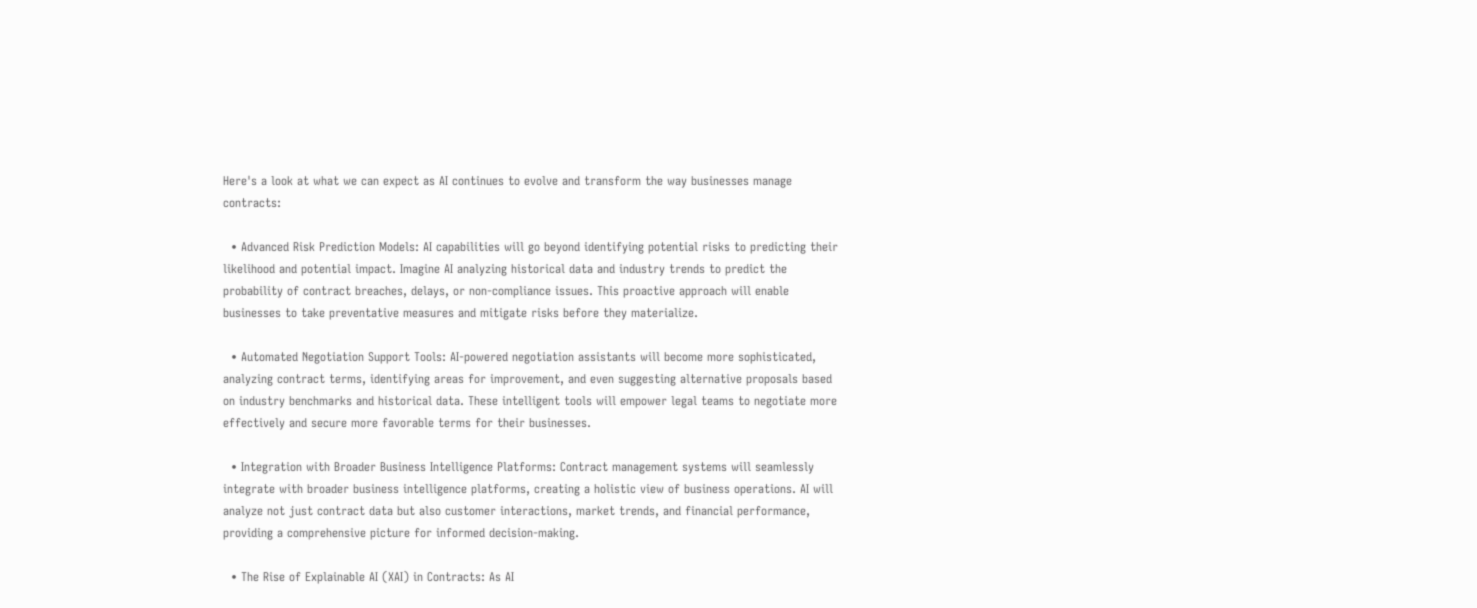Here's a look at what we can expect as AI continues to evolve and transform the way businesses manage contracts:

  • Advanced Risk Prediction Models: AI capabilities will go beyond identifying potential risks to predicting their likelihood and potential impact. Imagine AI analyzing historical data and industry trends to predict the probability of contract breaches, delays, or non-compliance issues. This proactive approach will enable businesses to take preventative measures and mitigate risks before they materialize.

  • Automated Negotiation Support Tools: AI-powered negotiation assistants will become more sophisticated, analyzing contract terms, identifying areas for improvement, and even suggesting alternative proposals based on industry benchmarks and historical data. These intelligent tools will empower legal teams to negotiate more effectively and secure more favorable terms for their businesses.

  • Integration with Broader Business Intelligence Platforms: Contract management systems will seamlessly integrate with broader business intelligence platforms, creating a holistic view of business operations. AI will analyze not just contract data but also customer interactions, market trends, and financial performance, providing a comprehensive picture for informed decision-making.

  • The Rise of Explainable AI (XAI) in Contracts: As AI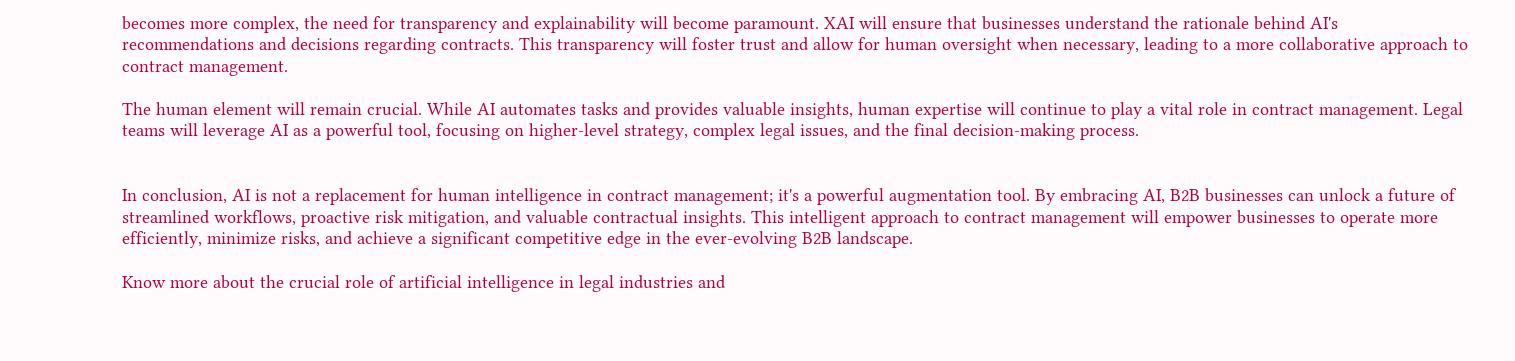becomes more complex, the need for transparency and explainability will become paramount. XAI will ensure that businesses understand the rationale behind AI's recommendations and decisions regarding contracts. This transparency will foster trust and allow for human oversight when necessary, leading to a more collaborative approach to contract management.

The human element will remain crucial. While AI automates tasks and provides valuable insights, human expertise will continue to play a vital role in contract management. Legal teams will leverage AI as a powerful tool, focusing on higher-level strategy, complex legal issues, and the final decision-making process.


In conclusion, AI is not a replacement for human intelligence in contract management; it's a powerful augmentation tool. By embracing AI, B2B businesses can unlock a future of streamlined workflows, proactive risk mitigation, and valuable contractual insights. This intelligent approach to contract management will empower businesses to operate more efficiently, minimize risks, and achieve a significant competitive edge in the ever-evolving B2B landscape.

Know more about the crucial role of artificial intelligence in legal industries and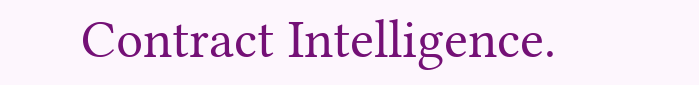Contract Intelligence.